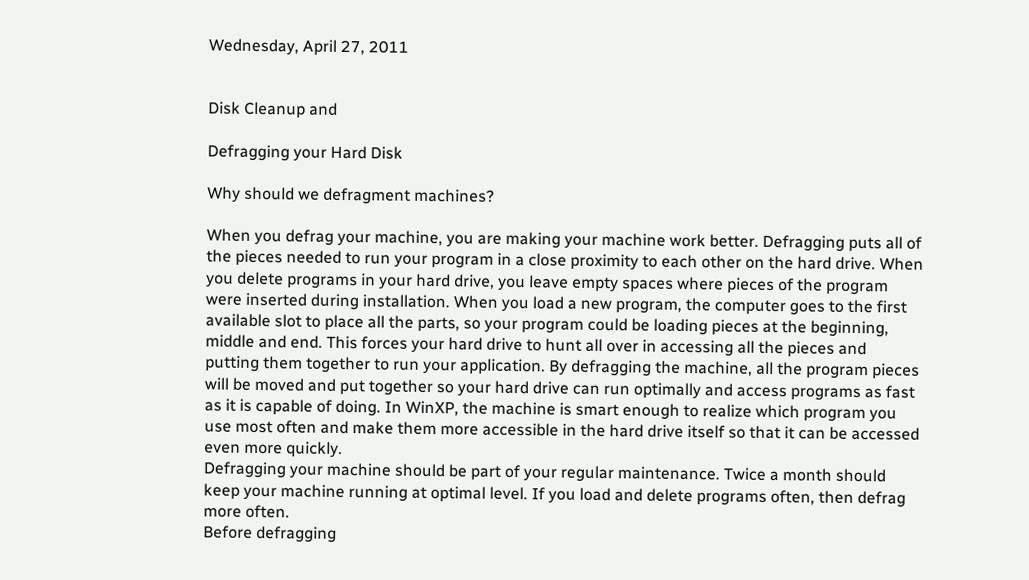Wednesday, April 27, 2011


Disk Cleanup and

Defragging your Hard Disk

Why should we defragment machines?

When you defrag your machine, you are making your machine work better. Defragging puts all of the pieces needed to run your program in a close proximity to each other on the hard drive. When you delete programs in your hard drive, you leave empty spaces where pieces of the program were inserted during installation. When you load a new program, the computer goes to the first available slot to place all the parts, so your program could be loading pieces at the beginning, middle and end. This forces your hard drive to hunt all over in accessing all the pieces and putting them together to run your application. By defragging the machine, all the program pieces will be moved and put together so your hard drive can run optimally and access programs as fast as it is capable of doing. In WinXP, the machine is smart enough to realize which program you use most often and make them more accessible in the hard drive itself so that it can be accessed even more quickly.
Defragging your machine should be part of your regular maintenance. Twice a month should keep your machine running at optimal level. If you load and delete programs often, then defrag more often.
Before defragging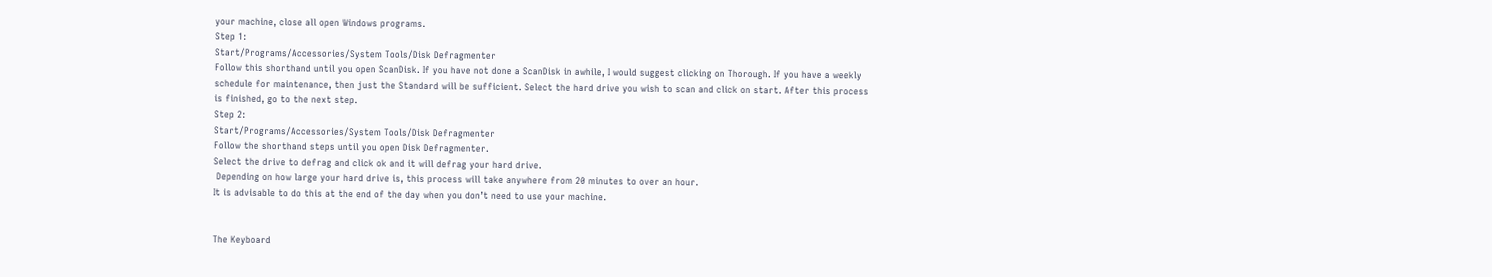your machine, close all open Windows programs.
Step 1:
Start/Programs/Accessories/System Tools/Disk Defragmenter
Follow this shorthand until you open ScanDisk. If you have not done a ScanDisk in awhile, I would suggest clicking on Thorough. If you have a weekly schedule for maintenance, then just the Standard will be sufficient. Select the hard drive you wish to scan and click on start. After this process is finished, go to the next step.
Step 2:
Start/Programs/Accessories/System Tools/Disk Defragmenter
Follow the shorthand steps until you open Disk Defragmenter.
Select the drive to defrag and click ok and it will defrag your hard drive.
 Depending on how large your hard drive is, this process will take anywhere from 20 minutes to over an hour.
It is advisable to do this at the end of the day when you don’t need to use your machine.


The Keyboard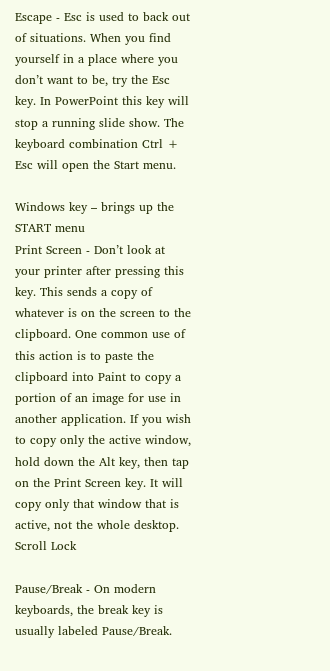Escape - Esc is used to back out of situations. When you find yourself in a place where you don’t want to be, try the Esc key. In PowerPoint this key will stop a running slide show. The keyboard combination Ctrl + Esc will open the Start menu.

Windows key – brings up the START menu
Print Screen - Don’t look at your printer after pressing this key. This sends a copy of whatever is on the screen to the clipboard. One common use of this action is to paste the clipboard into Paint to copy a portion of an image for use in another application. If you wish to copy only the active window, hold down the Alt key, then tap on the Print Screen key. It will copy only that window that is active, not the whole desktop.
Scroll Lock

Pause/Break - On modern keyboards, the break key is usually labeled Pause/Break.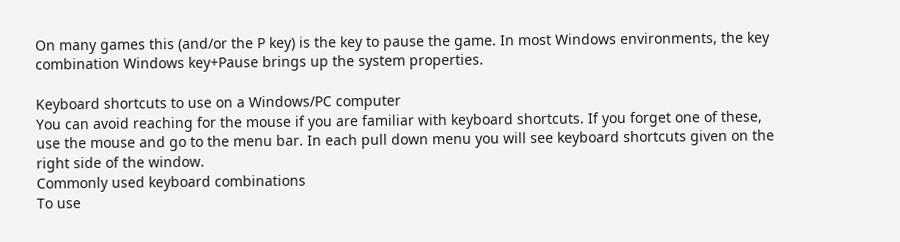On many games this (and/or the P key) is the key to pause the game. In most Windows environments, the key combination Windows key+Pause brings up the system properties.

Keyboard shortcuts to use on a Windows/PC computer
You can avoid reaching for the mouse if you are familiar with keyboard shortcuts. If you forget one of these, use the mouse and go to the menu bar. In each pull down menu you will see keyboard shortcuts given on the right side of the window.
Commonly used keyboard combinations
To use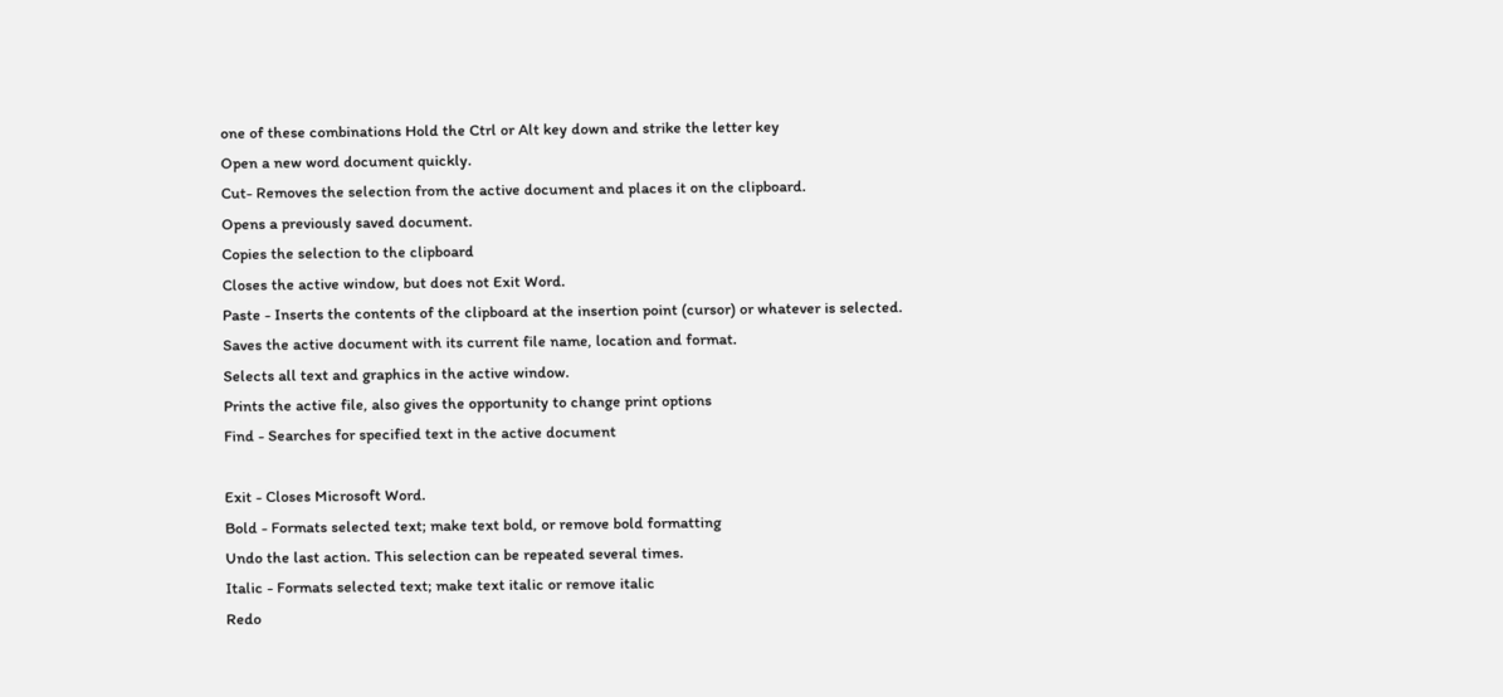one of these combinations Hold the Ctrl or Alt key down and strike the letter key
Open a new word document quickly.
Cut- Removes the selection from the active document and places it on the clipboard.
Opens a previously saved document.
Copies the selection to the clipboard
Closes the active window, but does not Exit Word.
Paste - Inserts the contents of the clipboard at the insertion point (cursor) or whatever is selected.
Saves the active document with its current file name, location and format.
Selects all text and graphics in the active window.
Prints the active file, also gives the opportunity to change print options
Find - Searches for specified text in the active document

Exit - Closes Microsoft Word.
Bold - Formats selected text; make text bold, or remove bold formatting
Undo the last action. This selection can be repeated several times.
Italic - Formats selected text; make text italic or remove italic
Redo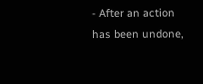- After an action has been undone,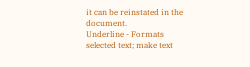it can be reinstated in the document.
Underline - Formats selected text; make text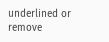underlined or remove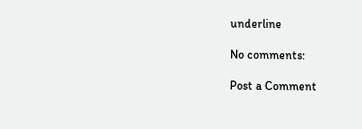underline

No comments:

Post a Comment